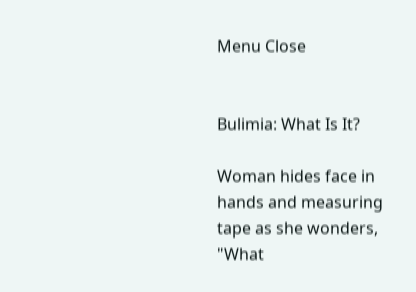Menu Close


Bulimia: What Is It?

Woman hides face in hands and measuring tape as she wonders, "What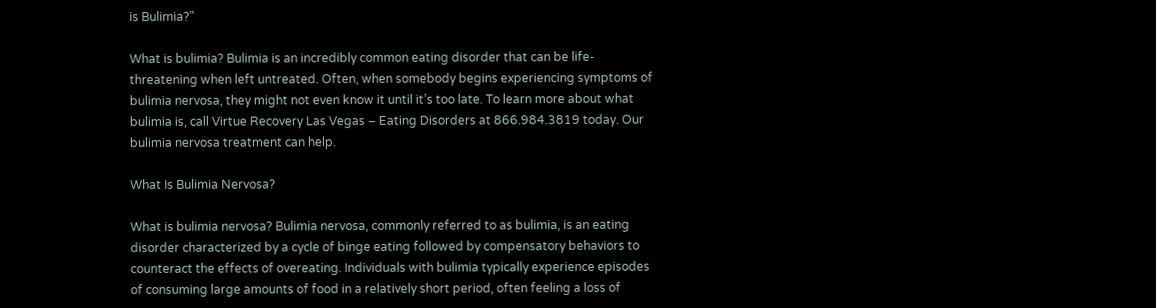is Bulimia?"

What is bulimia? Bulimia is an incredibly common eating disorder that can be life-threatening when left untreated. Often, when somebody begins experiencing symptoms of bulimia nervosa, they might not even know it until it’s too late. To learn more about what bulimia is, call Virtue Recovery Las Vegas – Eating Disorders at 866.984.3819 today. Our bulimia nervosa treatment can help.

What Is Bulimia Nervosa?

What is bulimia nervosa? Bulimia nervosa, commonly referred to as bulimia, is an eating disorder characterized by a cycle of binge eating followed by compensatory behaviors to counteract the effects of overeating. Individuals with bulimia typically experience episodes of consuming large amounts of food in a relatively short period, often feeling a loss of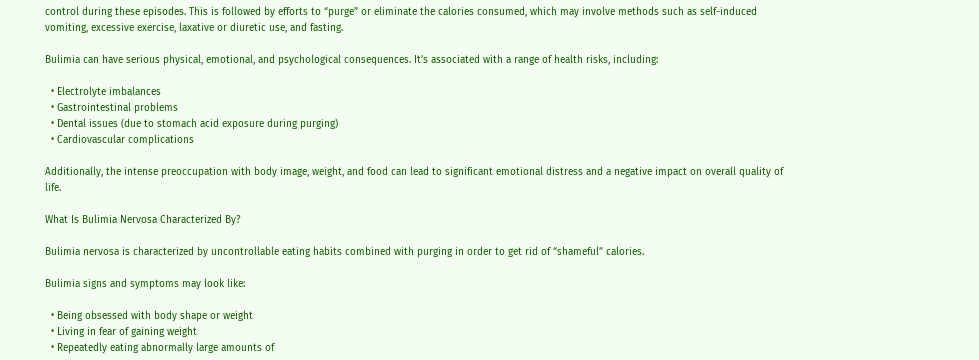control during these episodes. This is followed by efforts to “purge” or eliminate the calories consumed, which may involve methods such as self-induced vomiting, excessive exercise, laxative or diuretic use, and fasting.

Bulimia can have serious physical, emotional, and psychological consequences. It’s associated with a range of health risks, including:

  • Electrolyte imbalances
  • Gastrointestinal problems
  • Dental issues (due to stomach acid exposure during purging)
  • Cardiovascular complications

Additionally, the intense preoccupation with body image, weight, and food can lead to significant emotional distress and a negative impact on overall quality of life.

What Is Bulimia Nervosa Characterized By?

Bulimia nervosa is characterized by uncontrollable eating habits combined with purging in order to get rid of “shameful” calories.

Bulimia signs and symptoms may look like:

  • Being obsessed with body shape or weight
  • Living in fear of gaining weight
  • Repeatedly eating abnormally large amounts of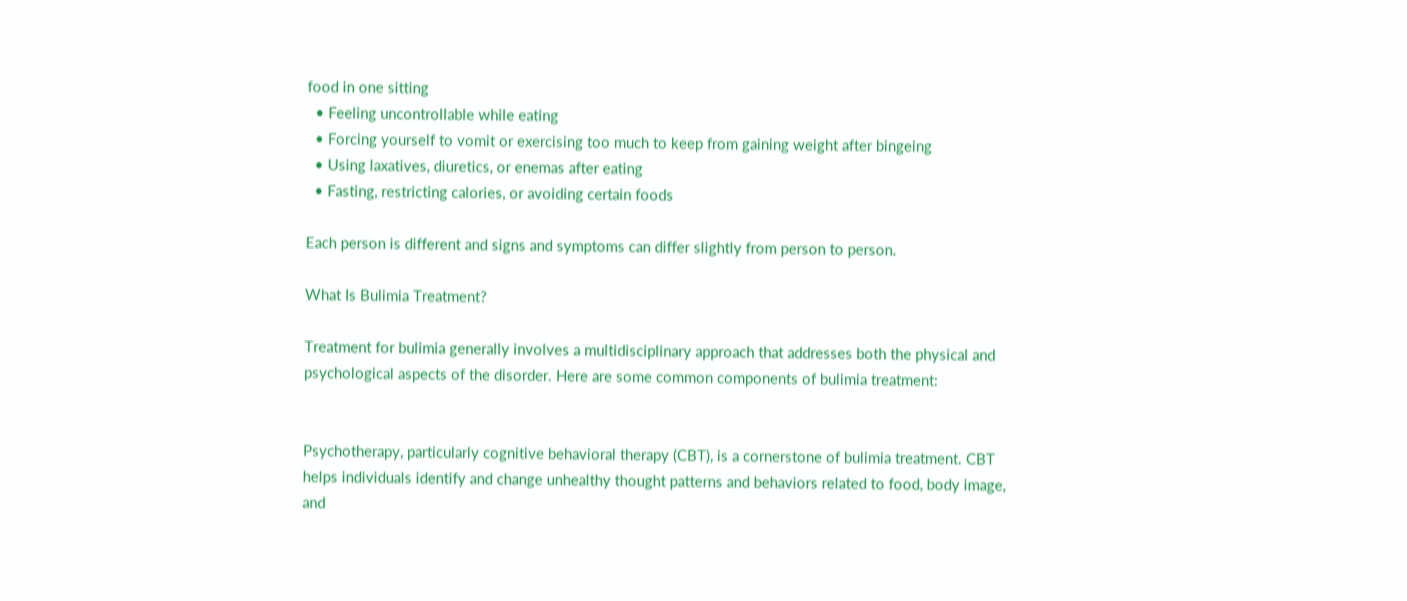food in one sitting
  • Feeling uncontrollable while eating
  • Forcing yourself to vomit or exercising too much to keep from gaining weight after bingeing
  • Using laxatives, diuretics, or enemas after eating
  • Fasting, restricting calories, or avoiding certain foods

Each person is different and signs and symptoms can differ slightly from person to person.

What Is Bulimia Treatment?

Treatment for bulimia generally involves a multidisciplinary approach that addresses both the physical and psychological aspects of the disorder. Here are some common components of bulimia treatment:


Psychotherapy, particularly cognitive behavioral therapy (CBT), is a cornerstone of bulimia treatment. CBT helps individuals identify and change unhealthy thought patterns and behaviors related to food, body image, and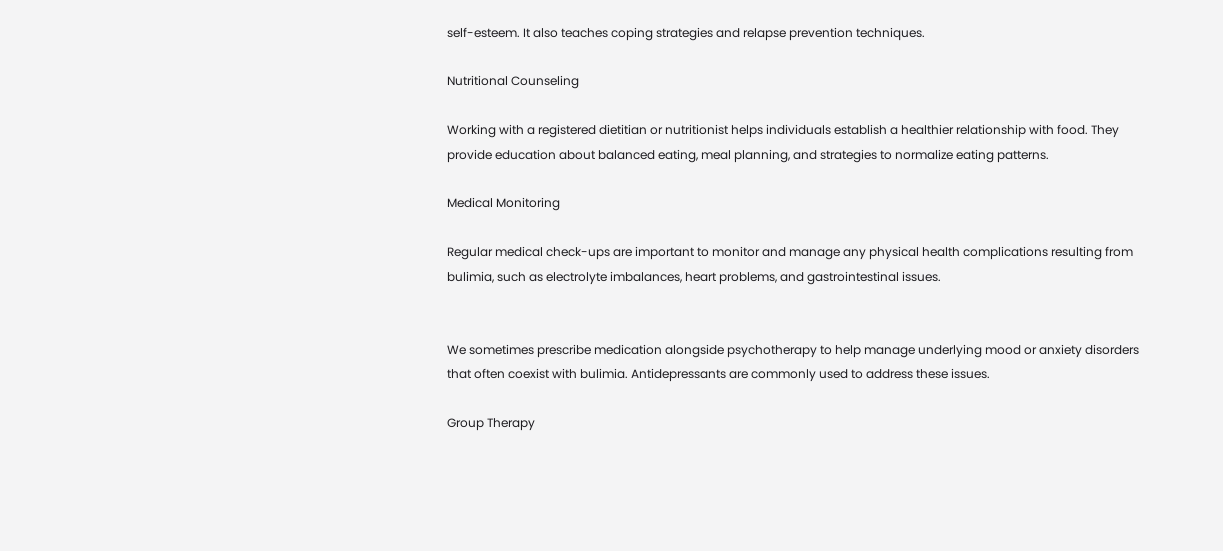self-esteem. It also teaches coping strategies and relapse prevention techniques.

Nutritional Counseling

Working with a registered dietitian or nutritionist helps individuals establish a healthier relationship with food. They provide education about balanced eating, meal planning, and strategies to normalize eating patterns.

Medical Monitoring

Regular medical check-ups are important to monitor and manage any physical health complications resulting from bulimia, such as electrolyte imbalances, heart problems, and gastrointestinal issues.


We sometimes prescribe medication alongside psychotherapy to help manage underlying mood or anxiety disorders that often coexist with bulimia. Antidepressants are commonly used to address these issues.

Group Therapy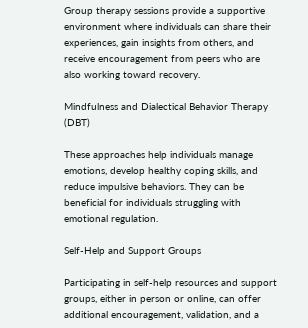Group therapy sessions provide a supportive environment where individuals can share their experiences, gain insights from others, and receive encouragement from peers who are also working toward recovery.

Mindfulness and Dialectical Behavior Therapy (DBT)

These approaches help individuals manage emotions, develop healthy coping skills, and reduce impulsive behaviors. They can be beneficial for individuals struggling with emotional regulation.

Self-Help and Support Groups

Participating in self-help resources and support groups, either in person or online, can offer additional encouragement, validation, and a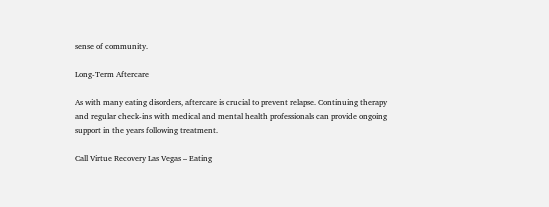sense of community.

Long-Term Aftercare

As with many eating disorders, aftercare is crucial to prevent relapse. Continuing therapy and regular check-ins with medical and mental health professionals can provide ongoing support in the years following treatment.

Call Virtue Recovery Las Vegas – Eating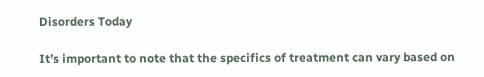Disorders Today

It’s important to note that the specifics of treatment can vary based on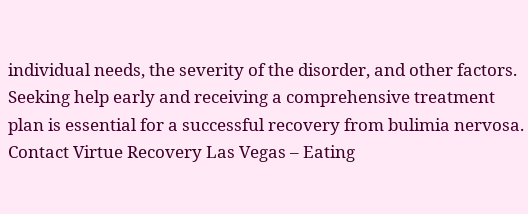individual needs, the severity of the disorder, and other factors. Seeking help early and receiving a comprehensive treatment plan is essential for a successful recovery from bulimia nervosa. Contact Virtue Recovery Las Vegas – Eating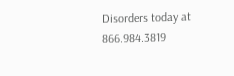Disorders today at 866.984.3819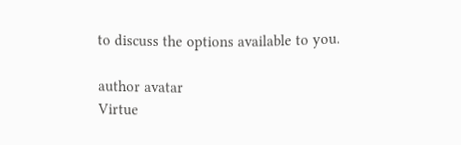to discuss the options available to you.

author avatar
Virtue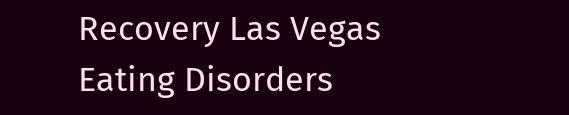Recovery Las Vegas Eating Disorders